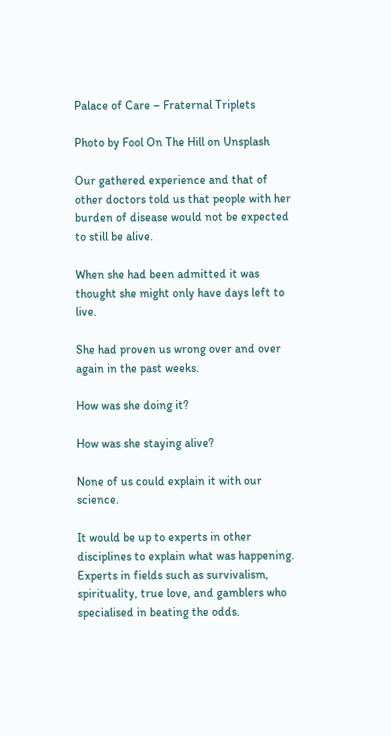Palace of Care – Fraternal Triplets

Photo by Fool On The Hill on Unsplash

Our gathered experience and that of other doctors told us that people with her burden of disease would not be expected to still be alive.

When she had been admitted it was thought she might only have days left to live.

She had proven us wrong over and over again in the past weeks.

How was she doing it?

How was she staying alive?

None of us could explain it with our science.

It would be up to experts in other disciplines to explain what was happening. Experts in fields such as survivalism, spirituality, true love, and gamblers who specialised in beating the odds.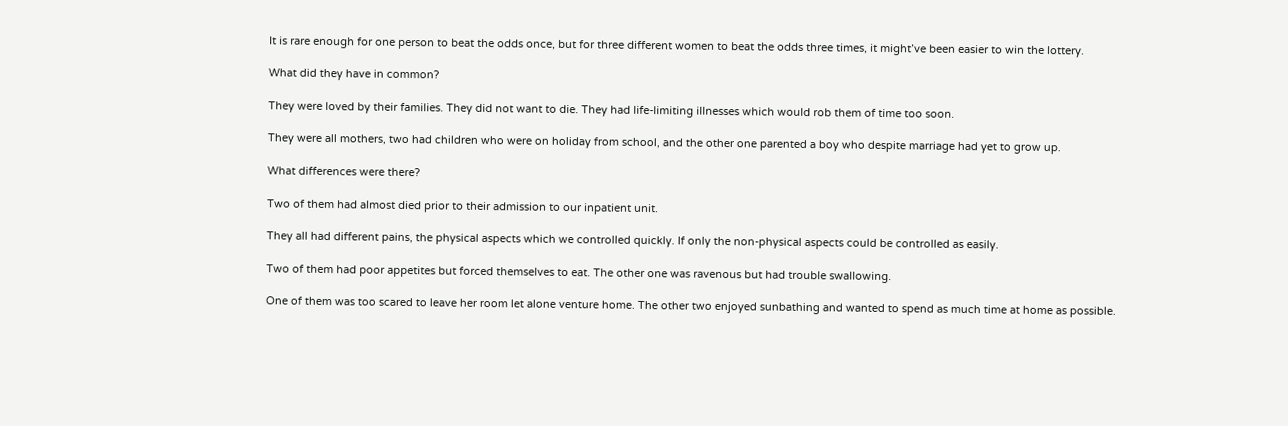It is rare enough for one person to beat the odds once, but for three different women to beat the odds three times, it might’ve been easier to win the lottery.

What did they have in common?

They were loved by their families. They did not want to die. They had life-limiting illnesses which would rob them of time too soon.

They were all mothers, two had children who were on holiday from school, and the other one parented a boy who despite marriage had yet to grow up.

What differences were there?

Two of them had almost died prior to their admission to our inpatient unit.

They all had different pains, the physical aspects which we controlled quickly. If only the non-physical aspects could be controlled as easily.

Two of them had poor appetites but forced themselves to eat. The other one was ravenous but had trouble swallowing.

One of them was too scared to leave her room let alone venture home. The other two enjoyed sunbathing and wanted to spend as much time at home as possible.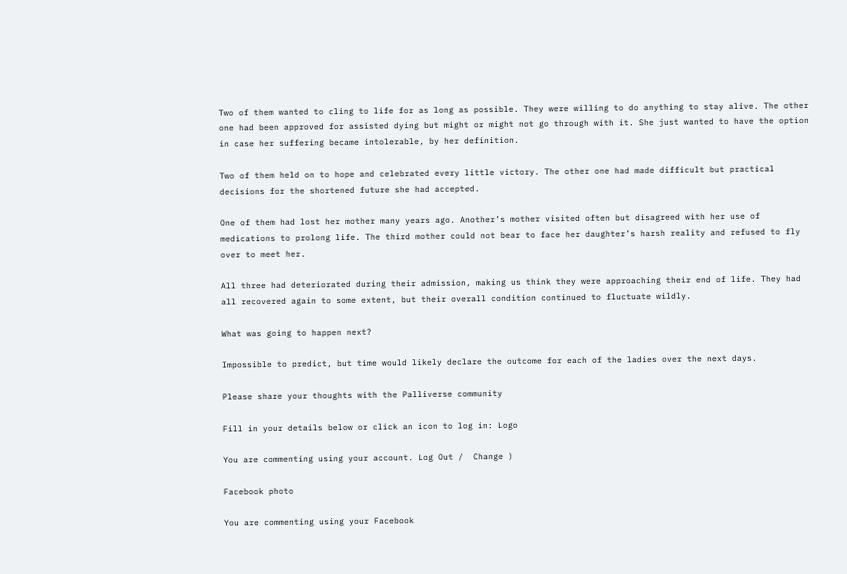Two of them wanted to cling to life for as long as possible. They were willing to do anything to stay alive. The other one had been approved for assisted dying but might or might not go through with it. She just wanted to have the option in case her suffering became intolerable, by her definition.

Two of them held on to hope and celebrated every little victory. The other one had made difficult but practical decisions for the shortened future she had accepted.

One of them had lost her mother many years ago. Another’s mother visited often but disagreed with her use of medications to prolong life. The third mother could not bear to face her daughter’s harsh reality and refused to fly over to meet her.

All three had deteriorated during their admission, making us think they were approaching their end of life. They had all recovered again to some extent, but their overall condition continued to fluctuate wildly.

What was going to happen next?

Impossible to predict, but time would likely declare the outcome for each of the ladies over the next days.

Please share your thoughts with the Palliverse community

Fill in your details below or click an icon to log in: Logo

You are commenting using your account. Log Out /  Change )

Facebook photo

You are commenting using your Facebook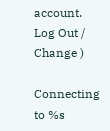account. Log Out /  Change )

Connecting to %s